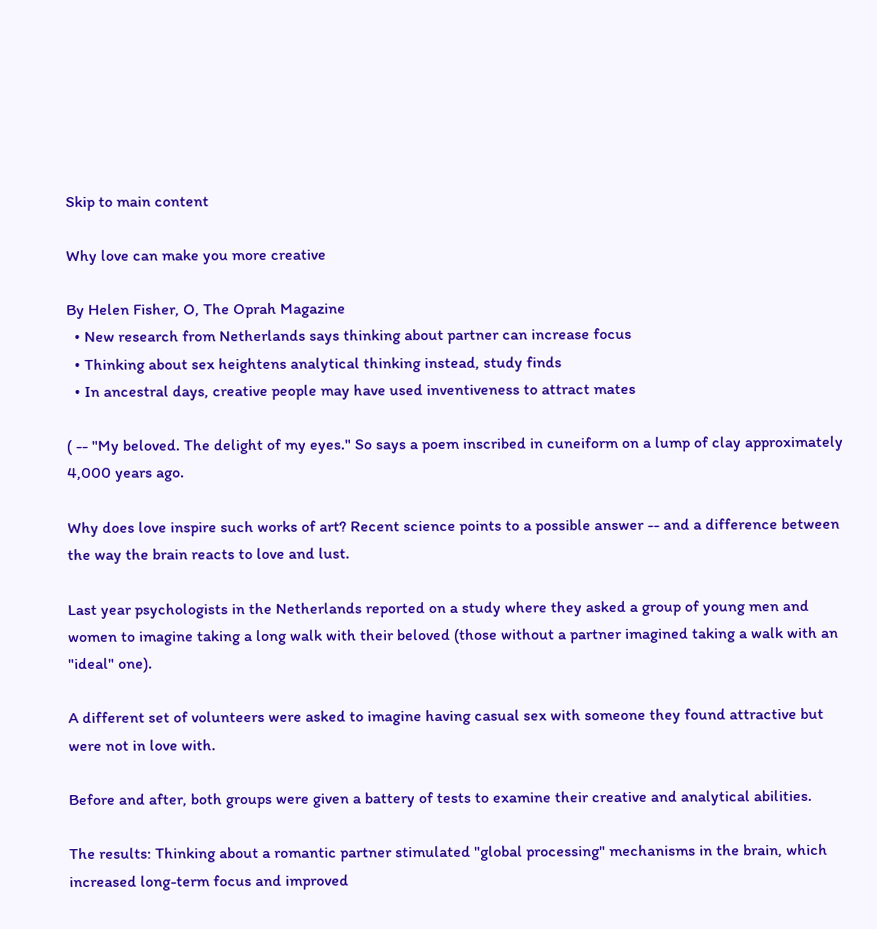Skip to main content

Why love can make you more creative

By Helen Fisher, O, The Oprah Magazine
  • New research from Netherlands says thinking about partner can increase focus
  • Thinking about sex heightens analytical thinking instead, study finds
  • In ancestral days, creative people may have used inventiveness to attract mates

( -- "My beloved. The delight of my eyes." So says a poem inscribed in cuneiform on a lump of clay approximately 4,000 years ago.

Why does love inspire such works of art? Recent science points to a possible answer -- and a difference between the way the brain reacts to love and lust.

Last year psychologists in the Netherlands reported on a study where they asked a group of young men and women to imagine taking a long walk with their beloved (those without a partner imagined taking a walk with an "ideal" one).

A different set of volunteers were asked to imagine having casual sex with someone they found attractive but were not in love with.

Before and after, both groups were given a battery of tests to examine their creative and analytical abilities.

The results: Thinking about a romantic partner stimulated "global processing" mechanisms in the brain, which increased long-term focus and improved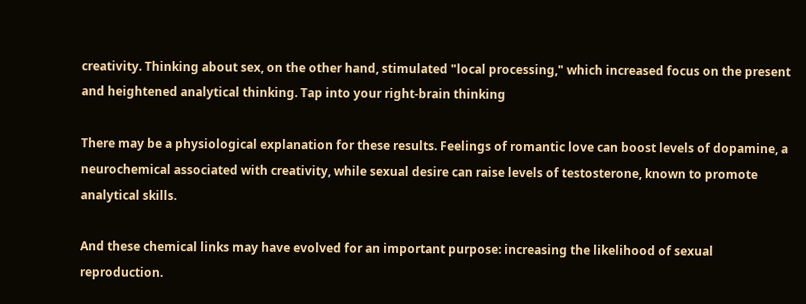creativity. Thinking about sex, on the other hand, stimulated "local processing," which increased focus on the present and heightened analytical thinking. Tap into your right-brain thinking

There may be a physiological explanation for these results. Feelings of romantic love can boost levels of dopamine, a neurochemical associated with creativity, while sexual desire can raise levels of testosterone, known to promote analytical skills.

And these chemical links may have evolved for an important purpose: increasing the likelihood of sexual reproduction.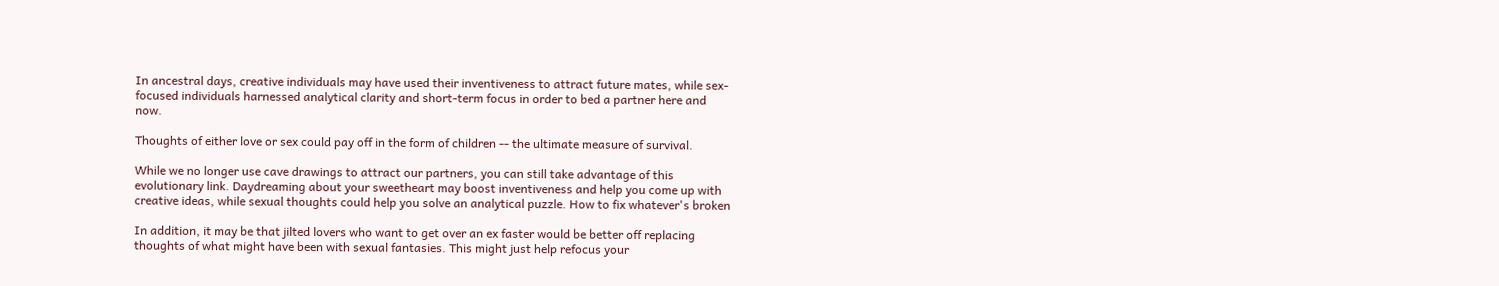In ancestral days, creative individuals may have used their inventiveness to attract future mates, while sex-focused individuals harnessed analytical clarity and short-term focus in order to bed a partner here and now.

Thoughts of either love or sex could pay off in the form of children -- the ultimate measure of survival.

While we no longer use cave drawings to attract our partners, you can still take advantage of this evolutionary link. Daydreaming about your sweetheart may boost inventiveness and help you come up with creative ideas, while sexual thoughts could help you solve an analytical puzzle. How to fix whatever's broken

In addition, it may be that jilted lovers who want to get over an ex faster would be better off replacing thoughts of what might have been with sexual fantasies. This might just help refocus your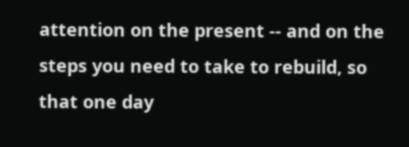attention on the present -- and on the steps you need to take to rebuild, so that one day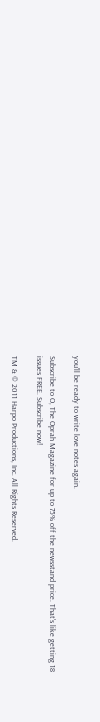you'll be ready to write love notes again.

Subscribe to O, The Oprah Magazine for up to 75% off the newsstand price. That's like getting 18 issues FREE. Subscribe now!

TM & © 2011 Harpo Productions, Inc. All Rights Reserved.